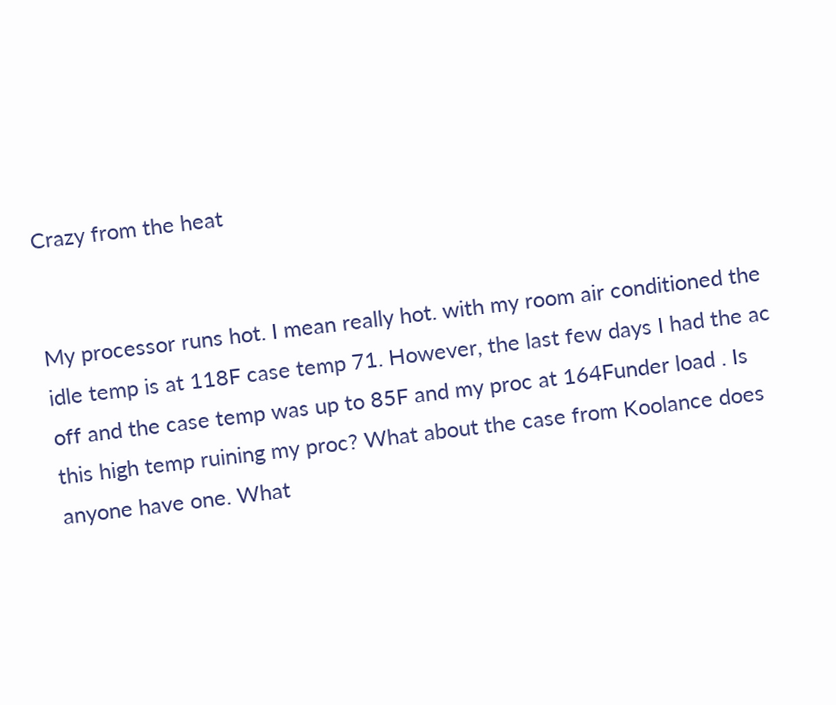Crazy from the heat


My processor runs hot. I mean really hot. with my room air conditioned the idle temp is at 118F case temp 71. However, the last few days I had the ac off and the case temp was up to 85F and my proc at 164Funder load . Is this high temp ruining my proc? What about the case from Koolance does anyone have one. What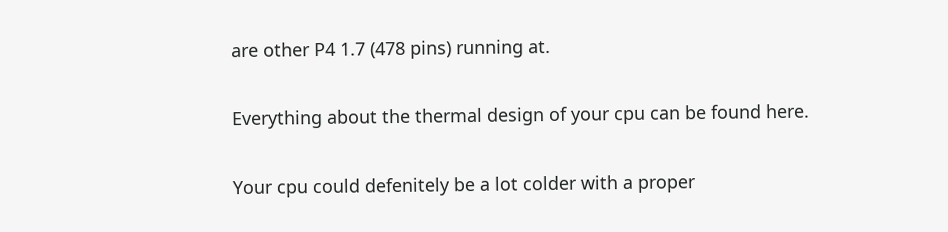are other P4 1.7 (478 pins) running at.

Everything about the thermal design of your cpu can be found here.

Your cpu could defenitely be a lot colder with a proper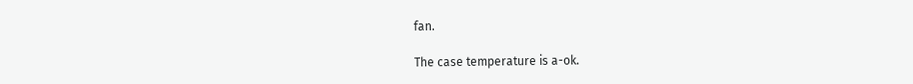fan.

The case temperature is a-ok.